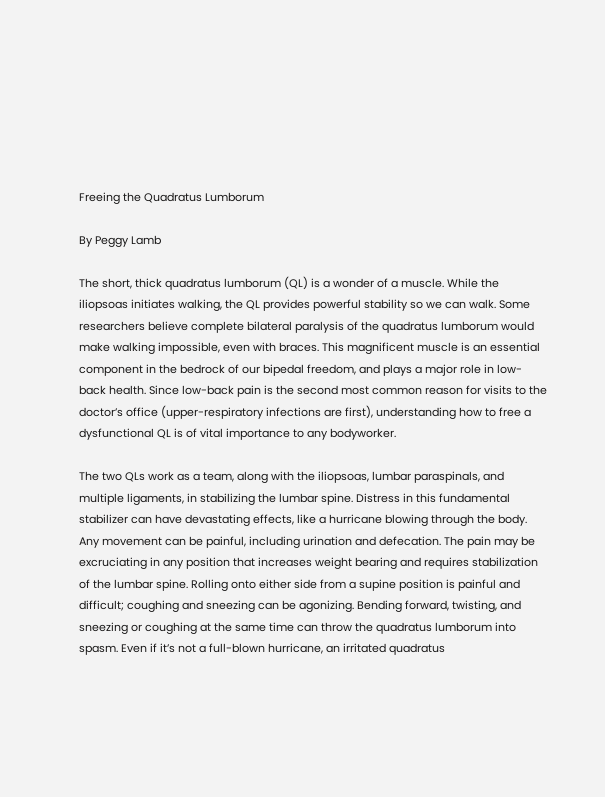Freeing the Quadratus Lumborum

By Peggy Lamb

The short, thick quadratus lumborum (QL) is a wonder of a muscle. While the iliopsoas initiates walking, the QL provides powerful stability so we can walk. Some researchers believe complete bilateral paralysis of the quadratus lumborum would make walking impossible, even with braces. This magnificent muscle is an essential component in the bedrock of our bipedal freedom, and plays a major role in low-back health. Since low-back pain is the second most common reason for visits to the doctor’s office (upper-respiratory infections are first), understanding how to free a dysfunctional QL is of vital importance to any bodyworker.

The two QLs work as a team, along with the iliopsoas, lumbar paraspinals, and multiple ligaments, in stabilizing the lumbar spine. Distress in this fundamental stabilizer can have devastating effects, like a hurricane blowing through the body. Any movement can be painful, including urination and defecation. The pain may be excruciating in any position that increases weight bearing and requires stabilization of the lumbar spine. Rolling onto either side from a supine position is painful and difficult; coughing and sneezing can be agonizing. Bending forward, twisting, and sneezing or coughing at the same time can throw the quadratus lumborum into spasm. Even if it’s not a full-blown hurricane, an irritated quadratus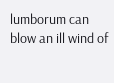lumborum can blow an ill wind of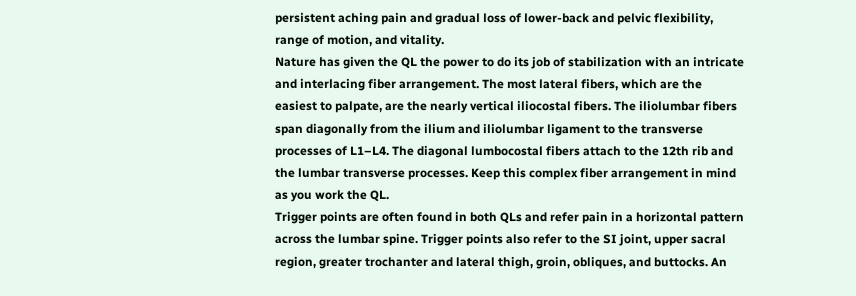persistent aching pain and gradual loss of lower-back and pelvic flexibility, range of motion, and vitality.
Nature has given the QL the power to do its job of stabilization with an intricate and interlacing fiber arrangement. The most lateral fibers, which are the easiest to palpate, are the nearly vertical iliocostal fibers. The iliolumbar fibers span diagonally from the ilium and iliolumbar ligament to the transverse processes of L1–L4. The diagonal lumbocostal fibers attach to the 12th rib and the lumbar transverse processes. Keep this complex fiber arrangement in mind as you work the QL.
Trigger points are often found in both QLs and refer pain in a horizontal pattern across the lumbar spine. Trigger points also refer to the SI joint, upper sacral region, greater trochanter and lateral thigh, groin, obliques, and buttocks. An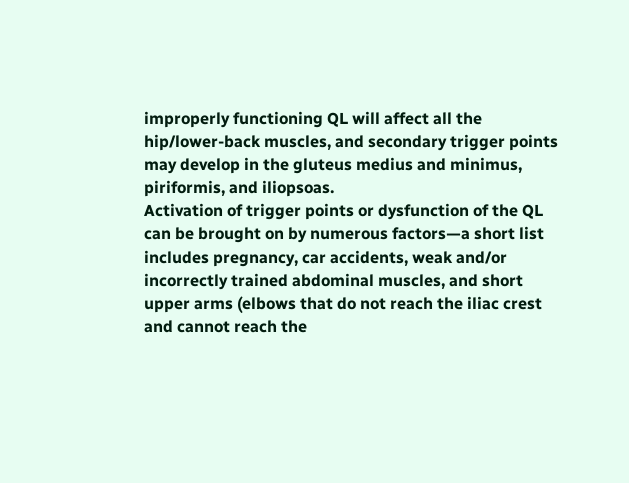improperly functioning QL will affect all the hip/lower-back muscles, and secondary trigger points may develop in the gluteus medius and minimus, piriformis, and iliopsoas.
Activation of trigger points or dysfunction of the QL can be brought on by numerous factors—a short list includes pregnancy, car accidents, weak and/or incorrectly trained abdominal muscles, and short upper arms (elbows that do not reach the iliac crest and cannot reach the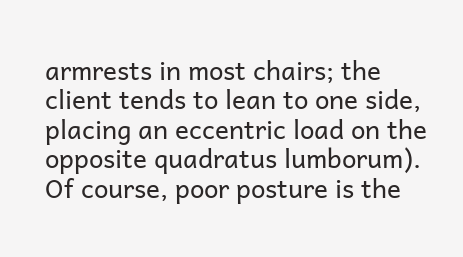armrests in most chairs; the client tends to lean to one side, placing an eccentric load on the opposite quadratus lumborum).
Of course, poor posture is the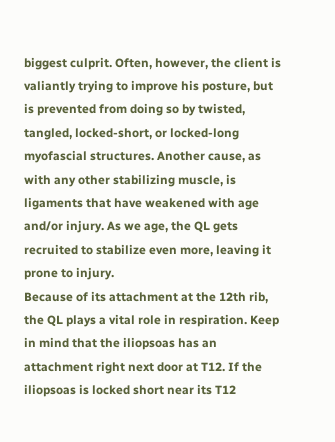biggest culprit. Often, however, the client is valiantly trying to improve his posture, but is prevented from doing so by twisted, tangled, locked-short, or locked-long myofascial structures. Another cause, as with any other stabilizing muscle, is ligaments that have weakened with age and/or injury. As we age, the QL gets recruited to stabilize even more, leaving it prone to injury.
Because of its attachment at the 12th rib, the QL plays a vital role in respiration. Keep in mind that the iliopsoas has an attachment right next door at T12. If the iliopsoas is locked short near its T12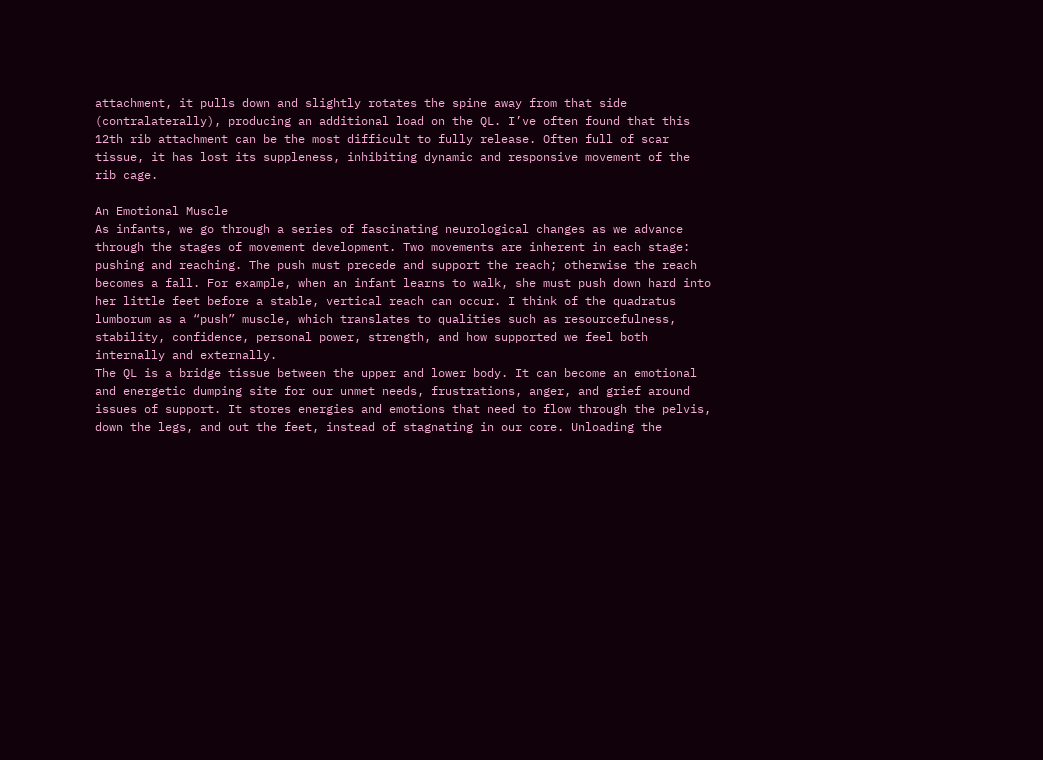attachment, it pulls down and slightly rotates the spine away from that side (contralaterally), producing an additional load on the QL. I’ve often found that this 12th rib attachment can be the most difficult to fully release. Often full of scar tissue, it has lost its suppleness, inhibiting dynamic and responsive movement of the rib cage.

An Emotional Muscle
As infants, we go through a series of fascinating neurological changes as we advance through the stages of movement development. Two movements are inherent in each stage: pushing and reaching. The push must precede and support the reach; otherwise the reach becomes a fall. For example, when an infant learns to walk, she must push down hard into her little feet before a stable, vertical reach can occur. I think of the quadratus lumborum as a “push” muscle, which translates to qualities such as resourcefulness, stability, confidence, personal power, strength, and how supported we feel both internally and externally.
The QL is a bridge tissue between the upper and lower body. It can become an emotional and energetic dumping site for our unmet needs, frustrations, anger, and grief around issues of support. It stores energies and emotions that need to flow through the pelvis, down the legs, and out the feet, instead of stagnating in our core. Unloading the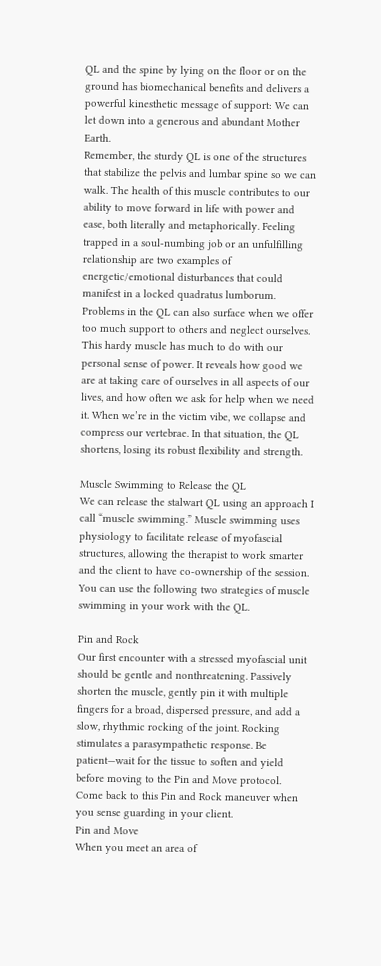QL and the spine by lying on the floor or on the ground has biomechanical benefits and delivers a powerful kinesthetic message of support: We can let down into a generous and abundant Mother Earth.
Remember, the sturdy QL is one of the structures that stabilize the pelvis and lumbar spine so we can walk. The health of this muscle contributes to our ability to move forward in life with power and ease, both literally and metaphorically. Feeling trapped in a soul-numbing job or an unfulfilling relationship are two examples of energetic/emotional disturbances that could manifest in a locked quadratus lumborum.
Problems in the QL can also surface when we offer too much support to others and neglect ourselves. This hardy muscle has much to do with our personal sense of power. It reveals how good we are at taking care of ourselves in all aspects of our lives, and how often we ask for help when we need it. When we’re in the victim vibe, we collapse and compress our vertebrae. In that situation, the QL shortens, losing its robust flexibility and strength.

Muscle Swimming to Release the QL
We can release the stalwart QL using an approach I call “muscle swimming.” Muscle swimming uses physiology to facilitate release of myofascial structures, allowing the therapist to work smarter and the client to have co-ownership of the session. You can use the following two strategies of muscle swimming in your work with the QL.

Pin and Rock
Our first encounter with a stressed myofascial unit should be gentle and nonthreatening. Passively shorten the muscle, gently pin it with multiple fingers for a broad, dispersed pressure, and add a slow, rhythmic rocking of the joint. Rocking stimulates a parasympathetic response. Be patient—wait for the tissue to soften and yield before moving to the Pin and Move protocol. Come back to this Pin and Rock maneuver when you sense guarding in your client.
Pin and Move
When you meet an area of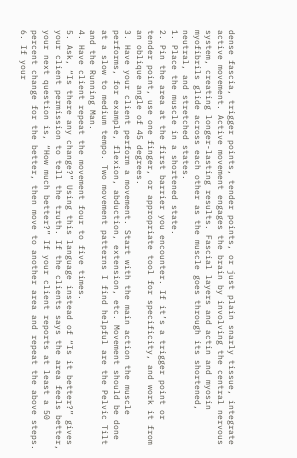dense fascia, trigger points, tender points, or just plain snarly tissue, integrate active movement. Active movement engages the brain by involving the central nervous system, creating longer-lasting results. Fascial layers and actin and myosin myofibrils glide across each other as the muscle goes through its shortened, neutral, and stretched states.
1. Place the muscle in a shortened state.
2. Pin the area at the first barrier you encounter. If it’s a trigger point or tender point, use one finger, or appropriate tool for specificity, and work it from an oblique angle of 45 degrees.
3. Have your client perform a movement. Start with the main action the muscle performs, for example, flexion, abduction, extension, etc. Movement should be done at a slow to medium tempo. Two movement patterns I find helpful are the Pelvic Tilt and the Running Man.
4. Have client repeat the movement four to five times.
5. Ask, “Is there any change?” Using this language instead of “Is it better?” gives your client permission to tell the truth. If the clients says the area feels better, your next question is, “How much better?” If your client reports at least a 50 percent change for the better, then move to another area and repeat the above steps.
6. If your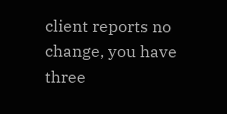client reports no change, you have three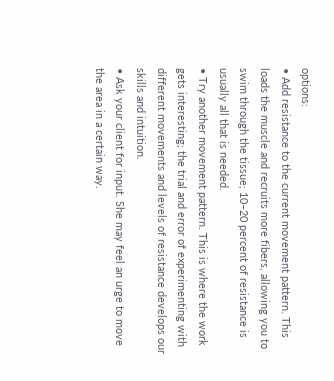options:
• Add resistance to the current movement pattern. This loads the muscle and recruits more fibers, allowing you to swim through the tissue; 10–20 percent of resistance is usually all that is needed.
• Try another movement pattern. This is where the work gets interesting; the trial and error of experimenting with different movements and levels of resistance develops our skills and intuition.
• Ask your client for input. She may feel an urge to move the area in a certain way.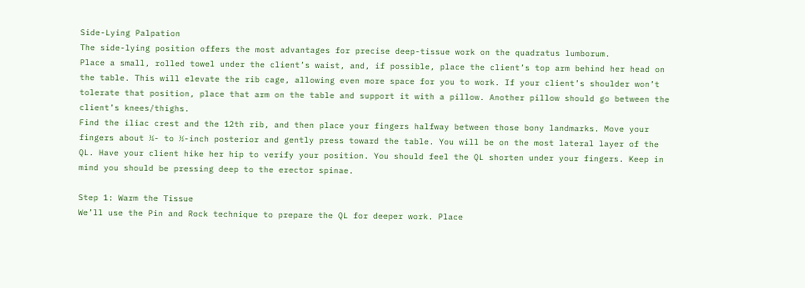Side-Lying Palpation
The side-lying position offers the most advantages for precise deep-tissue work on the quadratus lumborum.
Place a small, rolled towel under the client’s waist, and, if possible, place the client’s top arm behind her head on the table. This will elevate the rib cage, allowing even more space for you to work. If your client’s shoulder won’t tolerate that position, place that arm on the table and support it with a pillow. Another pillow should go between the client’s knees/thighs.
Find the iliac crest and the 12th rib, and then place your fingers halfway between those bony landmarks. Move your fingers about ¼- to ½-inch posterior and gently press toward the table. You will be on the most lateral layer of the QL. Have your client hike her hip to verify your position. You should feel the QL shorten under your fingers. Keep in mind you should be pressing deep to the erector spinae.

Step 1: Warm the Tissue
We’ll use the Pin and Rock technique to prepare the QL for deeper work. Place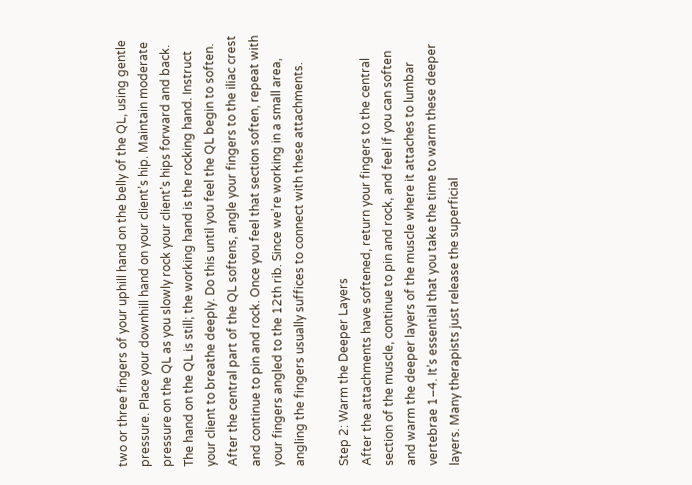two or three fingers of your uphill hand on the belly of the QL, using gentle pressure. Place your downhill hand on your client’s hip. Maintain moderate pressure on the QL as you slowly rock your client’s hips forward and back. The hand on the QL is still; the working hand is the rocking hand. Instruct your client to breathe deeply. Do this until you feel the QL begin to soften.
After the central part of the QL softens, angle your fingers to the iliac crest and continue to pin and rock. Once you feel that section soften, repeat with your fingers angled to the 12th rib. Since we’re working in a small area, angling the fingers usually suffices to connect with these attachments.

Step 2: Warm the Deeper Layers
After the attachments have softened, return your fingers to the central section of the muscle, continue to pin and rock, and feel if you can soften and warm the deeper layers of the muscle where it attaches to lumbar vertebrae 1–4. It’s essential that you take the time to warm these deeper layers. Many therapists just release the superficial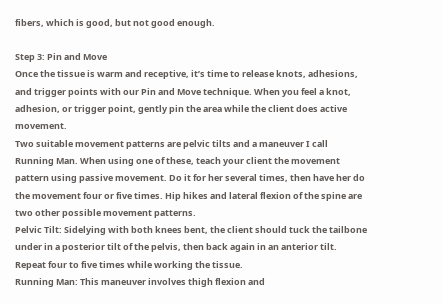fibers, which is good, but not good enough.

Step 3: Pin and Move
Once the tissue is warm and receptive, it’s time to release knots, adhesions, and trigger points with our Pin and Move technique. When you feel a knot, adhesion, or trigger point, gently pin the area while the client does active movement.
Two suitable movement patterns are pelvic tilts and a maneuver I call Running Man. When using one of these, teach your client the movement pattern using passive movement. Do it for her several times, then have her do the movement four or five times. Hip hikes and lateral flexion of the spine are two other possible movement patterns.
Pelvic Tilt: Sidelying with both knees bent, the client should tuck the tailbone under in a posterior tilt of the pelvis, then back again in an anterior tilt. Repeat four to five times while working the tissue.
Running Man: This maneuver involves thigh flexion and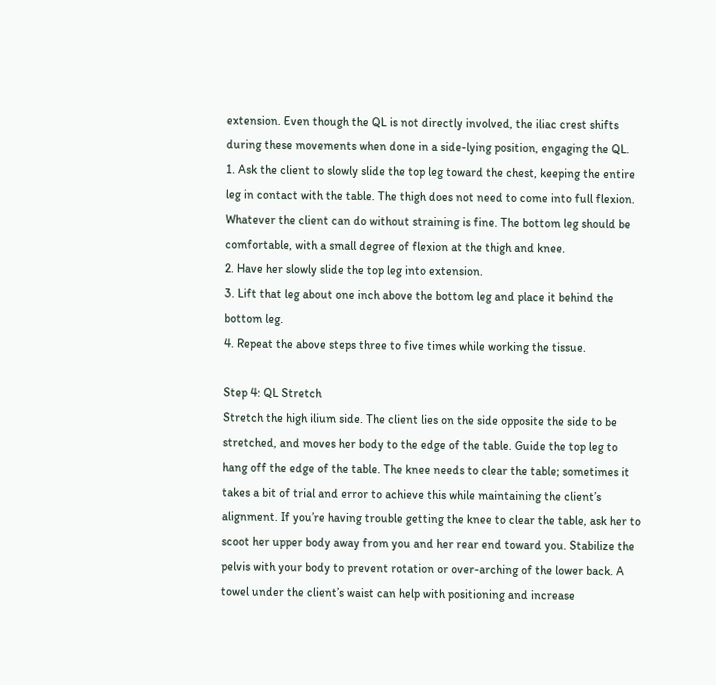extension. Even though the QL is not directly involved, the iliac crest shifts during these movements when done in a side-lying position, engaging the QL.
1. Ask the client to slowly slide the top leg toward the chest, keeping the entire leg in contact with the table. The thigh does not need to come into full flexion. Whatever the client can do without straining is fine. The bottom leg should be comfortable, with a small degree of flexion at the thigh and knee.
2. Have her slowly slide the top leg into extension.
3. Lift that leg about one inch above the bottom leg and place it behind the bottom leg.
4. Repeat the above steps three to five times while working the tissue.

Step 4: QL Stretch
Stretch the high ilium side. The client lies on the side opposite the side to be stretched, and moves her body to the edge of the table. Guide the top leg to hang off the edge of the table. The knee needs to clear the table; sometimes it takes a bit of trial and error to achieve this while maintaining the client’s alignment. If you’re having trouble getting the knee to clear the table, ask her to scoot her upper body away from you and her rear end toward you. Stabilize the pelvis with your body to prevent rotation or over-arching of the lower back. A towel under the client’s waist can help with positioning and increase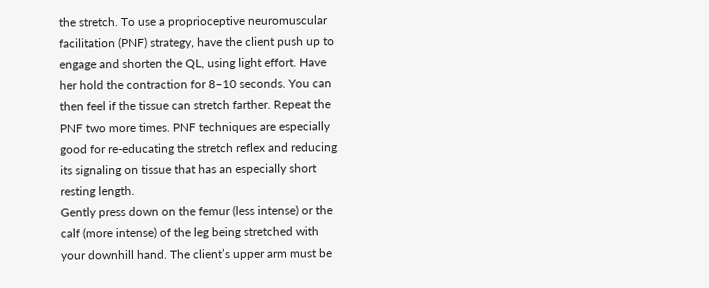the stretch. To use a proprioceptive neuromuscular facilitation (PNF) strategy, have the client push up to engage and shorten the QL, using light effort. Have her hold the contraction for 8–10 seconds. You can then feel if the tissue can stretch farther. Repeat the PNF two more times. PNF techniques are especially good for re-educating the stretch reflex and reducing its signaling on tissue that has an especially short resting length.
Gently press down on the femur (less intense) or the calf (more intense) of the leg being stretched with your downhill hand. The client’s upper arm must be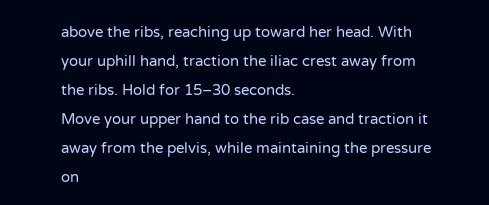above the ribs, reaching up toward her head. With your uphill hand, traction the iliac crest away from the ribs. Hold for 15–30 seconds.
Move your upper hand to the rib case and traction it away from the pelvis, while maintaining the pressure on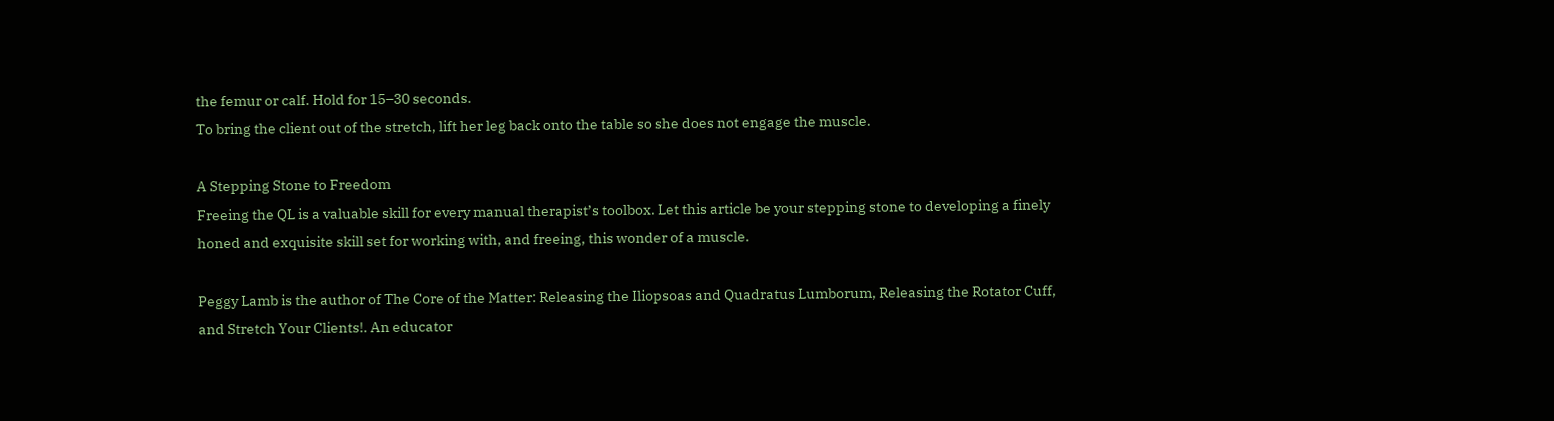the femur or calf. Hold for 15–30 seconds.
To bring the client out of the stretch, lift her leg back onto the table so she does not engage the muscle.

A Stepping Stone to Freedom
Freeing the QL is a valuable skill for every manual therapist’s toolbox. Let this article be your stepping stone to developing a finely honed and exquisite skill set for working with, and freeing, this wonder of a muscle.

Peggy Lamb is the author of The Core of the Matter: Releasing the Iliopsoas and Quadratus Lumborum, Releasing the Rotator Cuff, and Stretch Your Clients!. An educator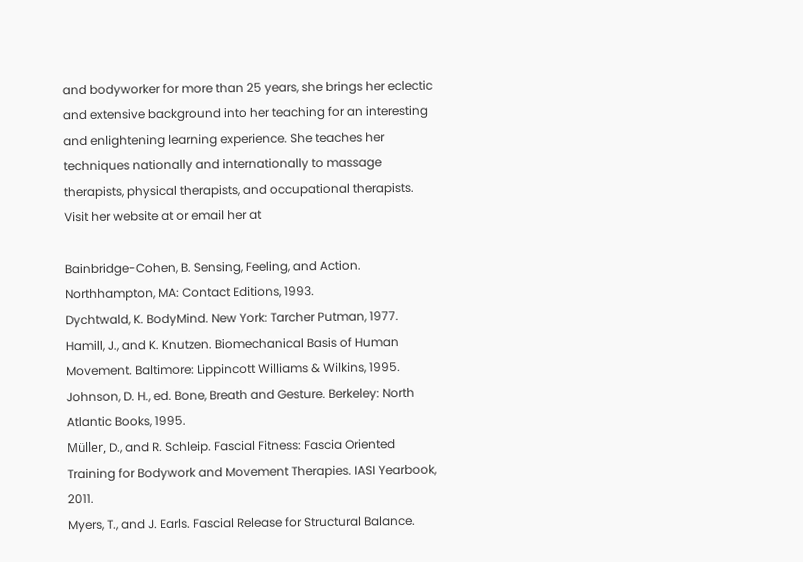and bodyworker for more than 25 years, she brings her eclectic and extensive background into her teaching for an interesting and enlightening learning experience. She teaches her techniques nationally and internationally to massage therapists, physical therapists, and occupational therapists. Visit her website at or email her at

Bainbridge-Cohen, B. Sensing, Feeling, and Action. Northhampton, MA: Contact Editions, 1993.
Dychtwald, K. BodyMind. New York: Tarcher Putman, 1977.
Hamill, J., and K. Knutzen. Biomechanical Basis of Human Movement. Baltimore: Lippincott Williams & Wilkins, 1995.
Johnson, D. H., ed. Bone, Breath and Gesture. Berkeley: North Atlantic Books, 1995.
Müller, D., and R. Schleip. Fascial Fitness: Fascia Oriented Training for Bodywork and Movement Therapies. IASI Yearbook, 2011.
Myers, T., and J. Earls. Fascial Release for Structural Balance.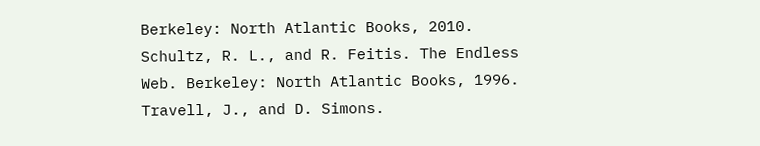Berkeley: North Atlantic Books, 2010.
Schultz, R. L., and R. Feitis. The Endless Web. Berkeley: North Atlantic Books, 1996.
Travell, J., and D. Simons.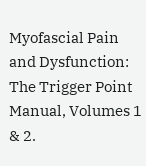Myofascial Pain and Dysfunction: The Trigger Point Manual, Volumes 1 & 2.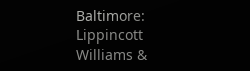Baltimore: Lippincott Williams &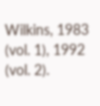Wilkins, 1983 (vol. 1), 1992 (vol. 2).